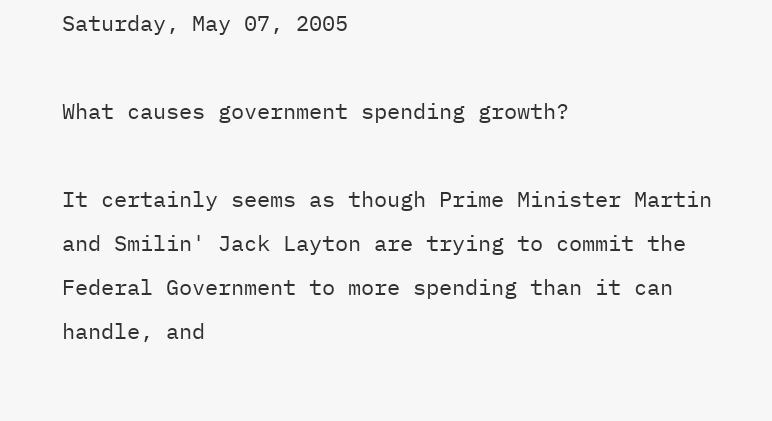Saturday, May 07, 2005

What causes government spending growth?

It certainly seems as though Prime Minister Martin and Smilin' Jack Layton are trying to commit the Federal Government to more spending than it can handle, and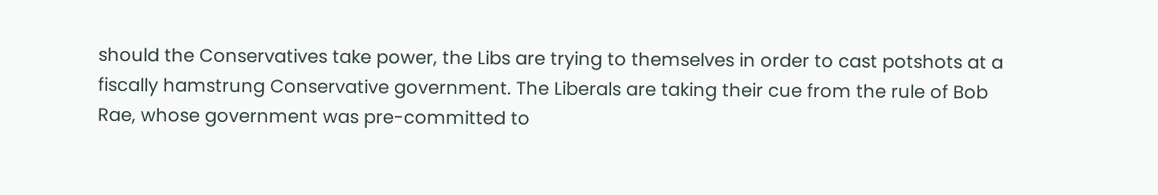should the Conservatives take power, the Libs are trying to themselves in order to cast potshots at a fiscally hamstrung Conservative government. The Liberals are taking their cue from the rule of Bob Rae, whose government was pre-committed to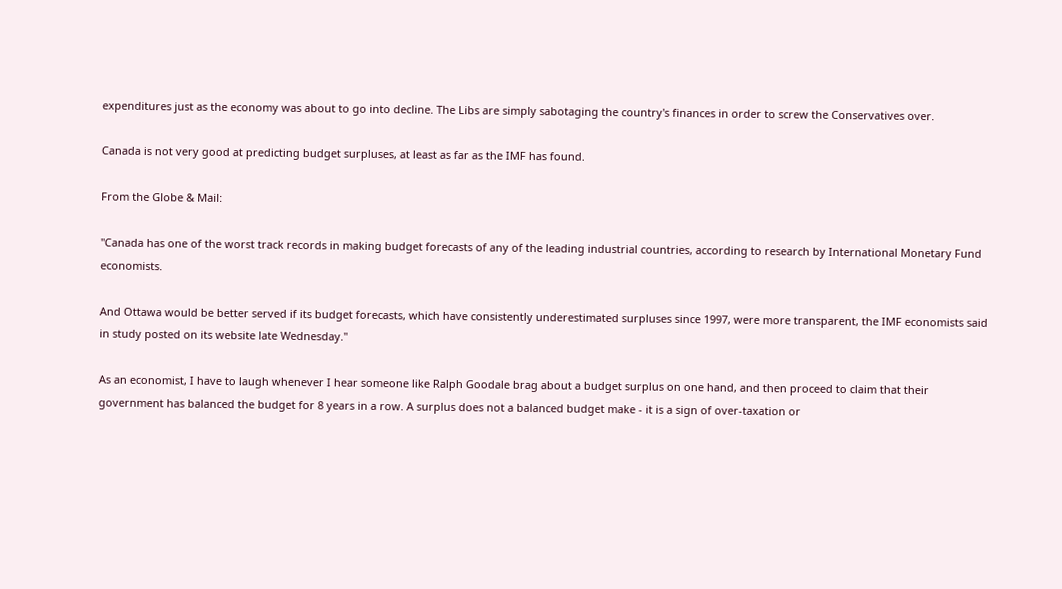expenditures just as the economy was about to go into decline. The Libs are simply sabotaging the country's finances in order to screw the Conservatives over.

Canada is not very good at predicting budget surpluses, at least as far as the IMF has found.

From the Globe & Mail:

"Canada has one of the worst track records in making budget forecasts of any of the leading industrial countries, according to research by International Monetary Fund economists.

And Ottawa would be better served if its budget forecasts, which have consistently underestimated surpluses since 1997, were more transparent, the IMF economists said in study posted on its website late Wednesday."

As an economist, I have to laugh whenever I hear someone like Ralph Goodale brag about a budget surplus on one hand, and then proceed to claim that their government has balanced the budget for 8 years in a row. A surplus does not a balanced budget make - it is a sign of over-taxation or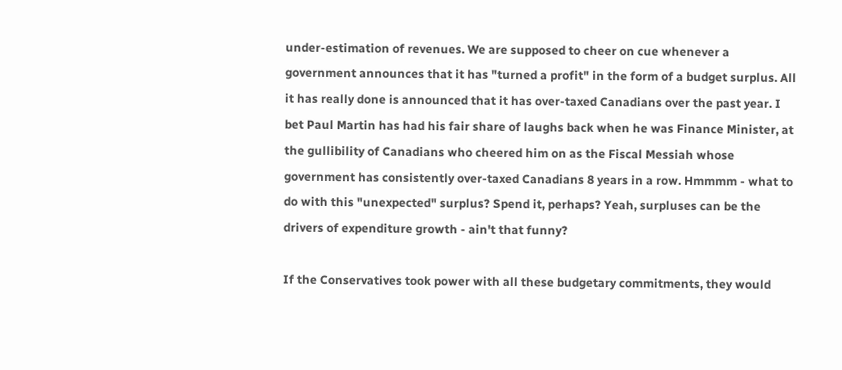under-estimation of revenues. We are supposed to cheer on cue whenever a government announces that it has "turned a profit" in the form of a budget surplus. All it has really done is announced that it has over-taxed Canadians over the past year. I bet Paul Martin has had his fair share of laughs back when he was Finance Minister, at the gullibility of Canadians who cheered him on as the Fiscal Messiah whose government has consistently over-taxed Canadians 8 years in a row. Hmmmm - what to do with this "unexpected" surplus? Spend it, perhaps? Yeah, surpluses can be the drivers of expenditure growth - ain't that funny?

If the Conservatives took power with all these budgetary commitments, they would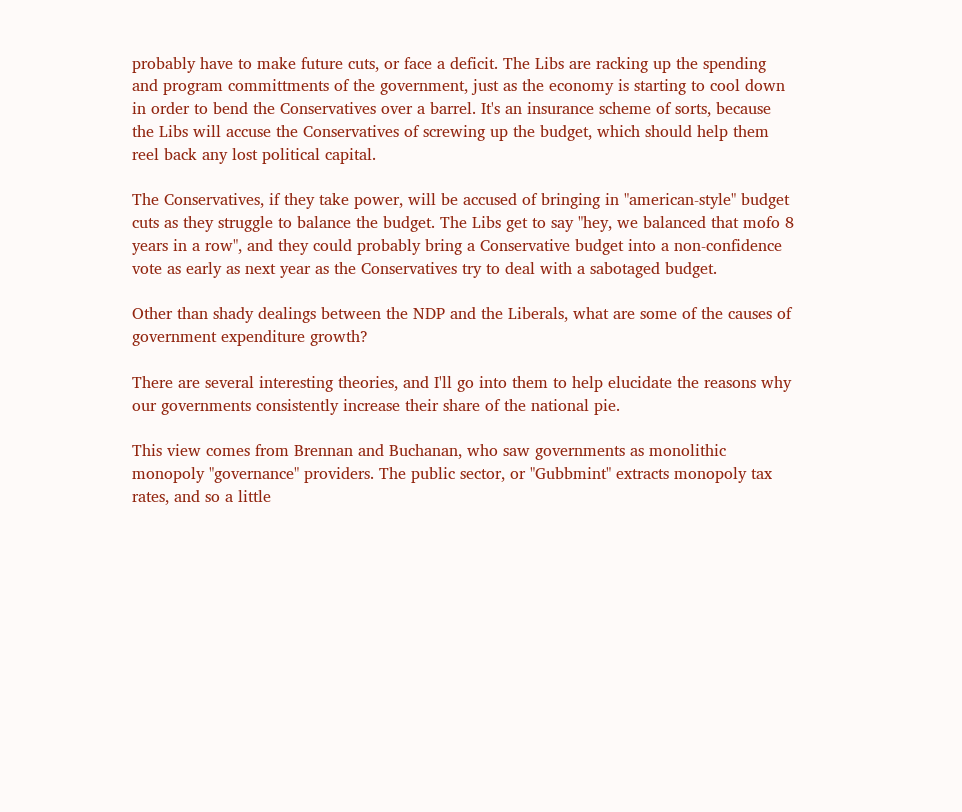probably have to make future cuts, or face a deficit. The Libs are racking up the spending and program committments of the government, just as the economy is starting to cool down in order to bend the Conservatives over a barrel. It's an insurance scheme of sorts, because the Libs will accuse the Conservatives of screwing up the budget, which should help them reel back any lost political capital.

The Conservatives, if they take power, will be accused of bringing in "american-style" budget cuts as they struggle to balance the budget. The Libs get to say "hey, we balanced that mofo 8 years in a row", and they could probably bring a Conservative budget into a non-confidence vote as early as next year as the Conservatives try to deal with a sabotaged budget.

Other than shady dealings between the NDP and the Liberals, what are some of the causes of government expenditure growth?

There are several interesting theories, and I'll go into them to help elucidate the reasons why our governments consistently increase their share of the national pie.

This view comes from Brennan and Buchanan, who saw governments as monolithic monopoly "governance" providers. The public sector, or "Gubbmint" extracts monopoly tax rates, and so a little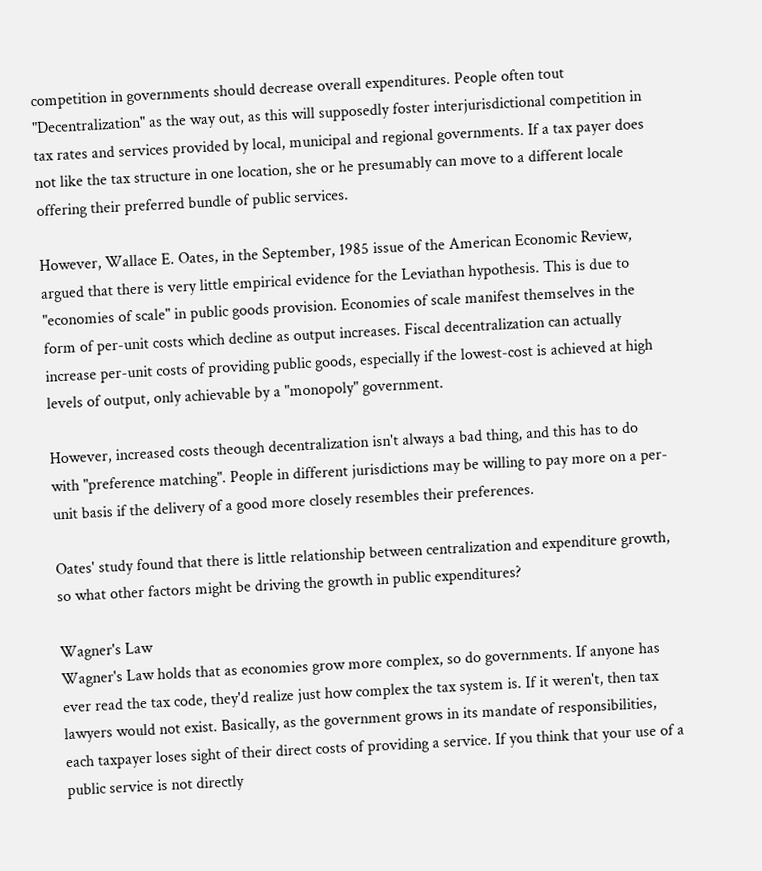competition in governments should decrease overall expenditures. People often tout "Decentralization" as the way out, as this will supposedly foster interjurisdictional competition in tax rates and services provided by local, municipal and regional governments. If a tax payer does not like the tax structure in one location, she or he presumably can move to a different locale offering their preferred bundle of public services.

However, Wallace E. Oates, in the September, 1985 issue of the American Economic Review, argued that there is very little empirical evidence for the Leviathan hypothesis. This is due to "economies of scale" in public goods provision. Economies of scale manifest themselves in the form of per-unit costs which decline as output increases. Fiscal decentralization can actually increase per-unit costs of providing public goods, especially if the lowest-cost is achieved at high levels of output, only achievable by a "monopoly" government.

However, increased costs theough decentralization isn't always a bad thing, and this has to do with "preference matching". People in different jurisdictions may be willing to pay more on a per-unit basis if the delivery of a good more closely resembles their preferences.

Oates' study found that there is little relationship between centralization and expenditure growth, so what other factors might be driving the growth in public expenditures?

Wagner's Law
Wagner's Law holds that as economies grow more complex, so do governments. If anyone has ever read the tax code, they'd realize just how complex the tax system is. If it weren't, then tax lawyers would not exist. Basically, as the government grows in its mandate of responsibilities, each taxpayer loses sight of their direct costs of providing a service. If you think that your use of a public service is not directly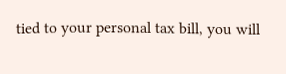tied to your personal tax bill, you will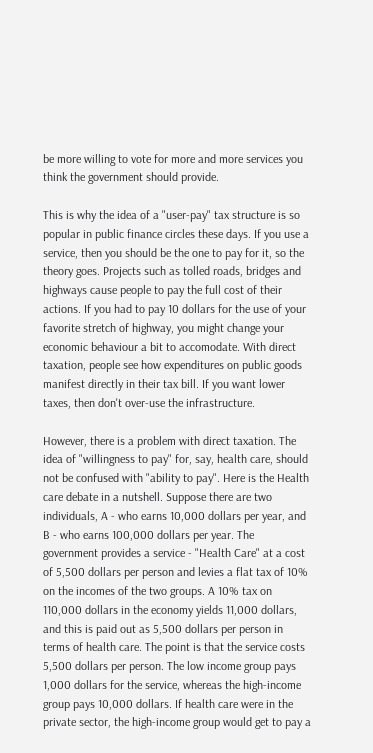be more willing to vote for more and more services you think the government should provide.

This is why the idea of a "user-pay" tax structure is so popular in public finance circles these days. If you use a service, then you should be the one to pay for it, so the theory goes. Projects such as tolled roads, bridges and highways cause people to pay the full cost of their actions. If you had to pay 10 dollars for the use of your favorite stretch of highway, you might change your economic behaviour a bit to accomodate. With direct taxation, people see how expenditures on public goods manifest directly in their tax bill. If you want lower taxes, then don't over-use the infrastructure.

However, there is a problem with direct taxation. The idea of "willingness to pay" for, say, health care, should not be confused with "ability to pay". Here is the Health care debate in a nutshell. Suppose there are two individuals, A - who earns 10,000 dollars per year, and B - who earns 100,000 dollars per year. The government provides a service - "Health Care" at a cost of 5,500 dollars per person and levies a flat tax of 10% on the incomes of the two groups. A 10% tax on 110,000 dollars in the economy yields 11,000 dollars, and this is paid out as 5,500 dollars per person in terms of health care. The point is that the service costs 5,500 dollars per person. The low income group pays 1,000 dollars for the service, whereas the high-income group pays 10,000 dollars. If health care were in the private sector, the high-income group would get to pay a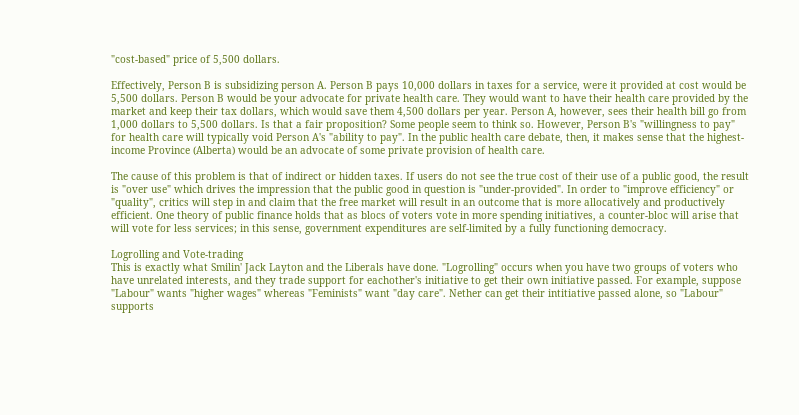"cost-based" price of 5,500 dollars.

Effectively, Person B is subsidizing person A. Person B pays 10,000 dollars in taxes for a service, were it provided at cost would be 5,500 dollars. Person B would be your advocate for private health care. They would want to have their health care provided by the market and keep their tax dollars, which would save them 4,500 dollars per year. Person A, however, sees their health bill go from 1,000 dollars to 5,500 dollars. Is that a fair proposition? Some people seem to think so. However, Person B's "willingness to pay" for health care will typically void Person A's "ability to pay". In the public health care debate, then, it makes sense that the highest-income Province (Alberta) would be an advocate of some private provision of health care.

The cause of this problem is that of indirect or hidden taxes. If users do not see the true cost of their use of a public good, the result is "over use" which drives the impression that the public good in question is "under-provided". In order to "improve efficiency" or "quality", critics will step in and claim that the free market will result in an outcome that is more allocatively and productively efficient. One theory of public finance holds that as blocs of voters vote in more spending initiatives, a counter-bloc will arise that will vote for less services; in this sense, government expenditures are self-limited by a fully functioning democracy.

Logrolling and Vote-trading
This is exactly what Smilin' Jack Layton and the Liberals have done. "Logrolling" occurs when you have two groups of voters who have unrelated interests, and they trade support for eachother's initiative to get their own initiative passed. For example, suppose "Labour" wants "higher wages" whereas "Feminists" want "day care". Nether can get their intitiative passed alone, so "Labour" supports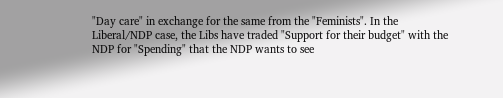"Day care" in exchange for the same from the "Feminists". In the Liberal/NDP case, the Libs have traded "Support for their budget" with the NDP for "Spending" that the NDP wants to see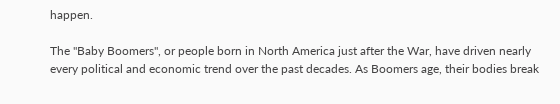happen.

The "Baby Boomers", or people born in North America just after the War, have driven nearly every political and economic trend over the past decades. As Boomers age, their bodies break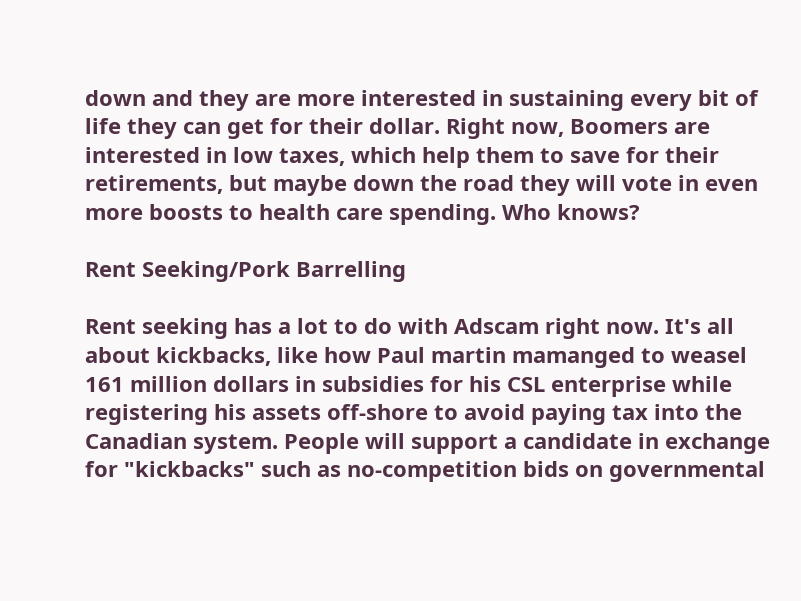down and they are more interested in sustaining every bit of life they can get for their dollar. Right now, Boomers are interested in low taxes, which help them to save for their retirements, but maybe down the road they will vote in even more boosts to health care spending. Who knows?

Rent Seeking/Pork Barrelling

Rent seeking has a lot to do with Adscam right now. It's all about kickbacks, like how Paul martin mamanged to weasel 161 million dollars in subsidies for his CSL enterprise while registering his assets off-shore to avoid paying tax into the Canadian system. People will support a candidate in exchange for "kickbacks" such as no-competition bids on governmental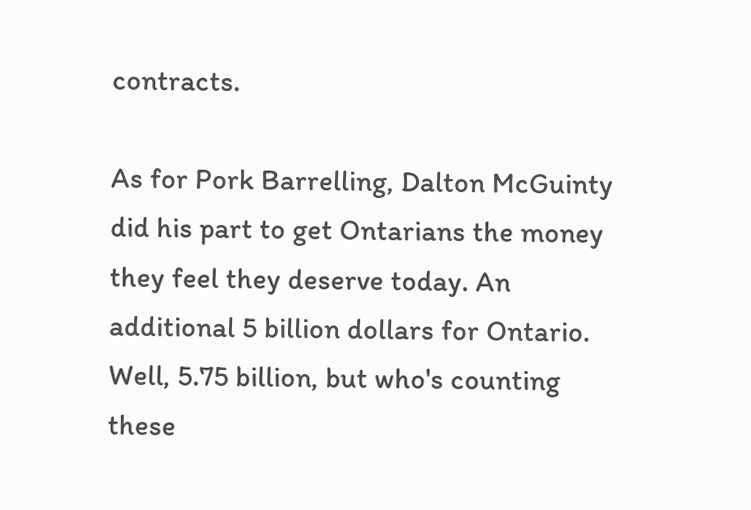contracts.

As for Pork Barrelling, Dalton McGuinty did his part to get Ontarians the money they feel they deserve today. An additional 5 billion dollars for Ontario. Well, 5.75 billion, but who's counting these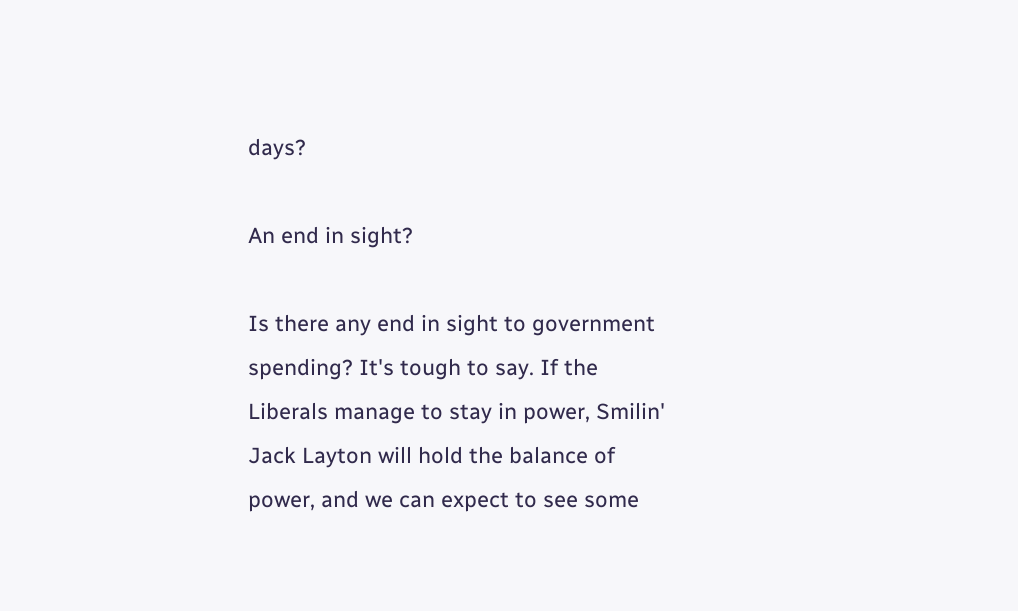days?

An end in sight?

Is there any end in sight to government spending? It's tough to say. If the Liberals manage to stay in power, Smilin' Jack Layton will hold the balance of power, and we can expect to see some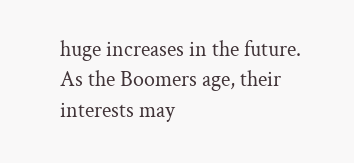huge increases in the future. As the Boomers age, their interests may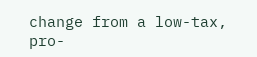change from a low-tax, pro-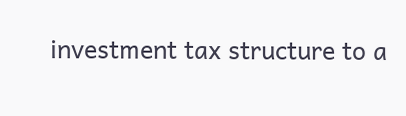investment tax structure to a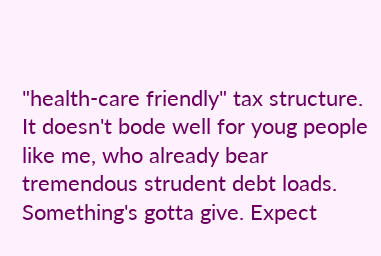"health-care friendly" tax structure. It doesn't bode well for youg people like me, who already bear tremendous strudent debt loads. Something's gotta give. Expect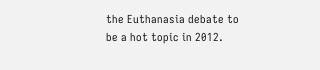the Euthanasia debate to be a hot topic in 2012.